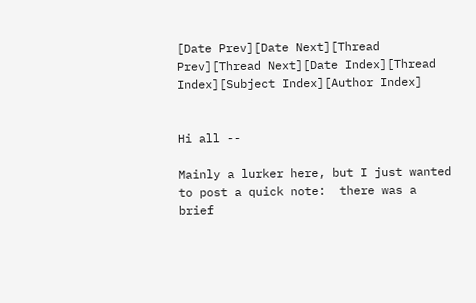[Date Prev][Date Next][Thread Prev][Thread Next][Date Index][Thread Index][Subject Index][Author Index]


Hi all --

Mainly a lurker here, but I just wanted to post a quick note:  there was a
brief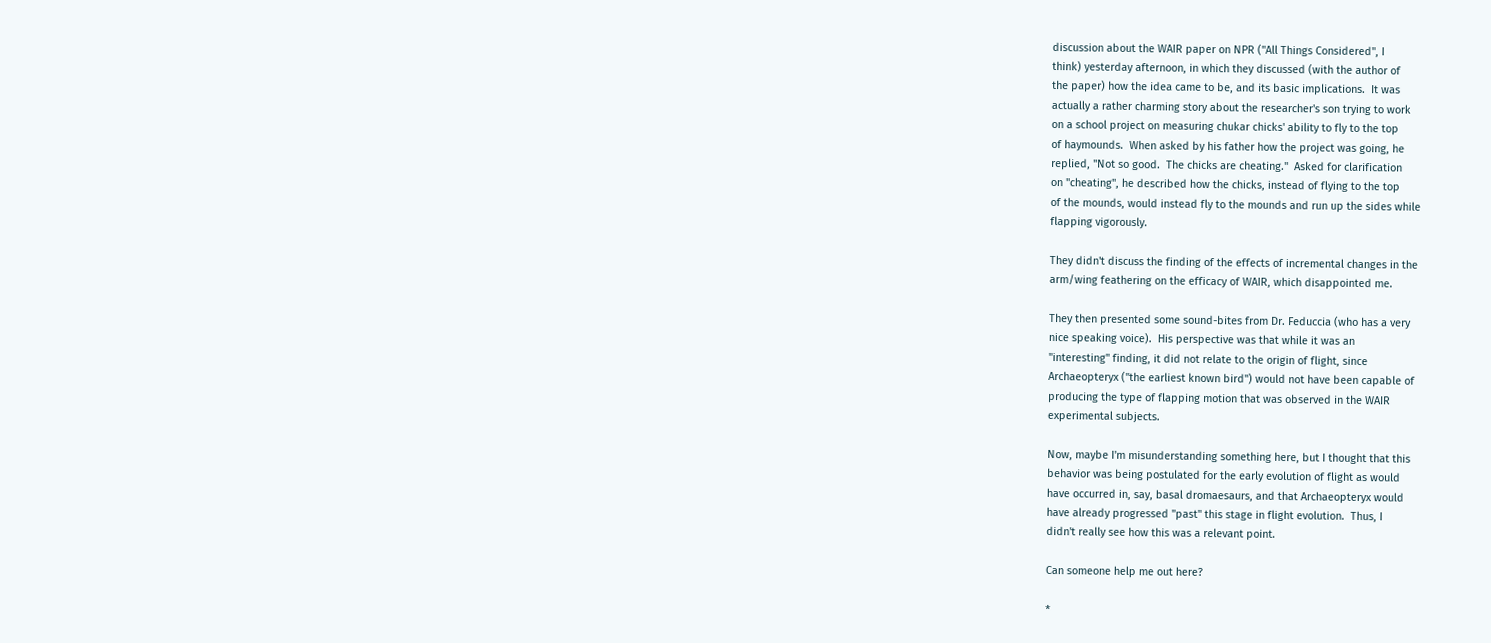discussion about the WAIR paper on NPR ("All Things Considered", I
think) yesterday afternoon, in which they discussed (with the author of
the paper) how the idea came to be, and its basic implications.  It was
actually a rather charming story about the researcher's son trying to work
on a school project on measuring chukar chicks' ability to fly to the top
of haymounds.  When asked by his father how the project was going, he
replied, "Not so good.  The chicks are cheating."  Asked for clarification
on "cheating", he described how the chicks, instead of flying to the top
of the mounds, would instead fly to the mounds and run up the sides while
flapping vigorously.

They didn't discuss the finding of the effects of incremental changes in the
arm/wing feathering on the efficacy of WAIR, which disappointed me.

They then presented some sound-bites from Dr. Feduccia (who has a very
nice speaking voice).  His perspective was that while it was an
"interesting" finding, it did not relate to the origin of flight, since
Archaeopteryx ("the earliest known bird") would not have been capable of
producing the type of flapping motion that was observed in the WAIR
experimental subjects.

Now, maybe I'm misunderstanding something here, but I thought that this
behavior was being postulated for the early evolution of flight as would
have occurred in, say, basal dromaesaurs, and that Archaeopteryx would
have already progressed "past" this stage in flight evolution.  Thus, I
didn't really see how this was a relevant point.

Can someone help me out here?

*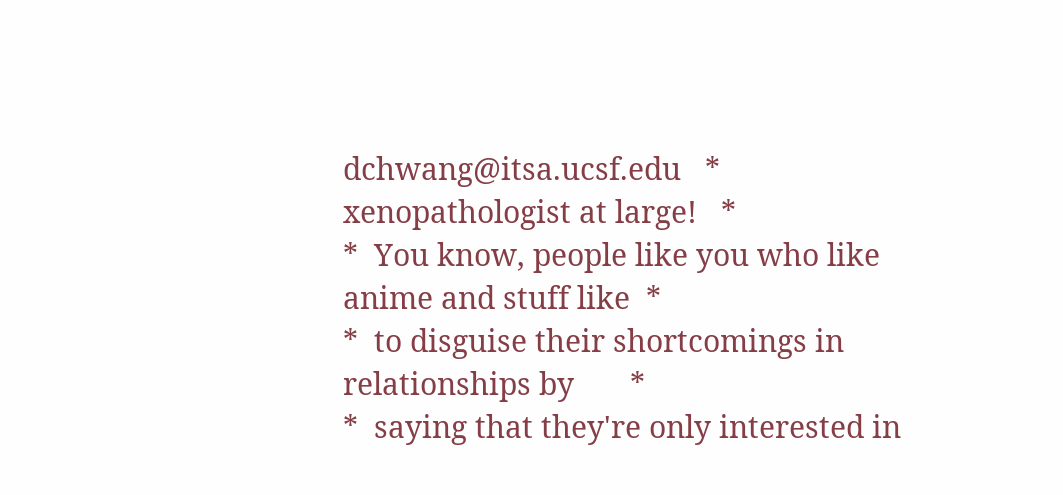dchwang@itsa.ucsf.edu   *   xenopathologist at large!   *
*  You know, people like you who like anime and stuff like  *
*  to disguise their shortcomings in relationships by       *
*  saying that they're only interested in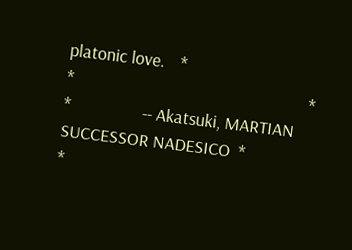platonic love.    *
*                                                           *
*                  -- Akatsuki, MARTIAN SUCCESSOR NADESICO  *
*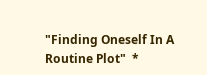"Finding Oneself In A Routine Plot"  *